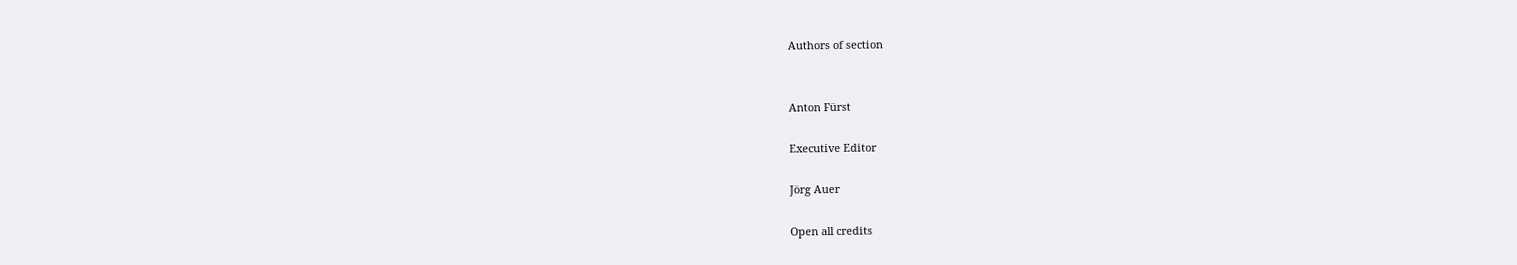Authors of section


Anton Fürst

Executive Editor

Jörg Auer

Open all credits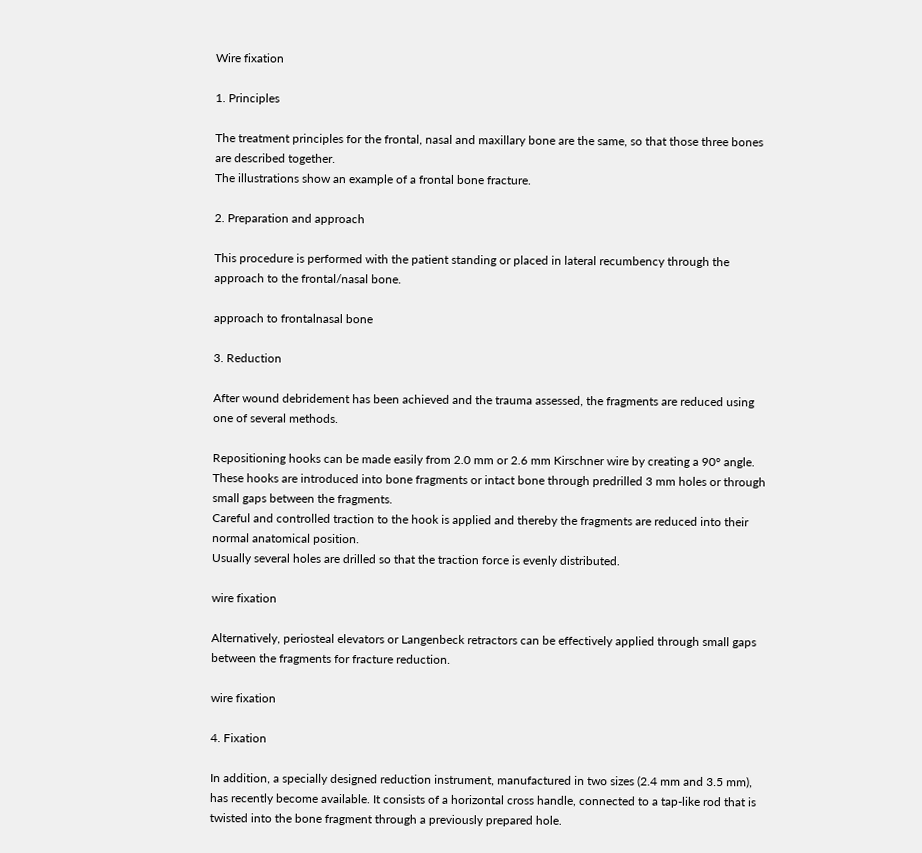Wire fixation

1. Principles

The treatment principles for the frontal, nasal and maxillary bone are the same, so that those three bones are described together.
The illustrations show an example of a frontal bone fracture.

2. Preparation and approach

This procedure is performed with the patient standing or placed in lateral recumbency through the approach to the frontal/nasal bone.

approach to frontalnasal bone

3. Reduction

After wound debridement has been achieved and the trauma assessed, the fragments are reduced using one of several methods.

Repositioning hooks can be made easily from 2.0 mm or 2.6 mm Kirschner wire by creating a 90° angle. These hooks are introduced into bone fragments or intact bone through predrilled 3 mm holes or through small gaps between the fragments.
Careful and controlled traction to the hook is applied and thereby the fragments are reduced into their normal anatomical position.
Usually several holes are drilled so that the traction force is evenly distributed.

wire fixation

Alternatively, periosteal elevators or Langenbeck retractors can be effectively applied through small gaps between the fragments for fracture reduction.

wire fixation

4. Fixation

In addition, a specially designed reduction instrument, manufactured in two sizes (2.4 mm and 3.5 mm), has recently become available. It consists of a horizontal cross handle, connected to a tap-like rod that is twisted into the bone fragment through a previously prepared hole.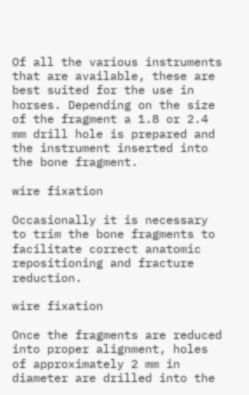Of all the various instruments that are available, these are best suited for the use in horses. Depending on the size of the fragment a 1.8 or 2.4 mm drill hole is prepared and the instrument inserted into the bone fragment.

wire fixation

Occasionally it is necessary to trim the bone fragments to facilitate correct anatomic repositioning and fracture reduction.

wire fixation

Once the fragments are reduced into proper alignment, holes of approximately 2 mm in diameter are drilled into the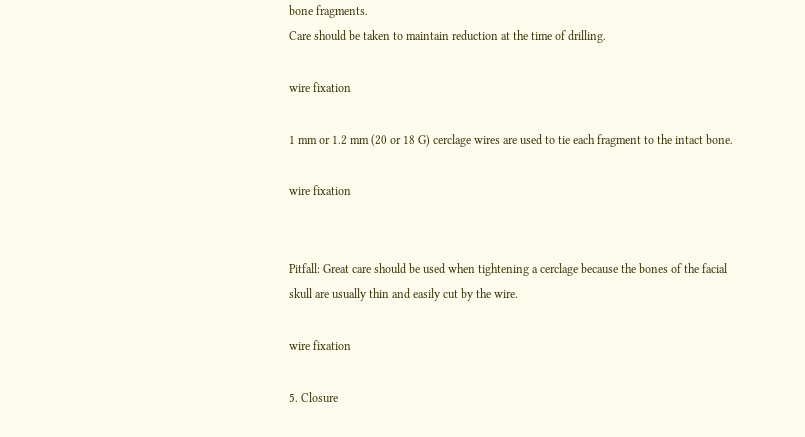bone fragments.
Care should be taken to maintain reduction at the time of drilling.

wire fixation

1 mm or 1.2 mm (20 or 18 G) cerclage wires are used to tie each fragment to the intact bone.

wire fixation


Pitfall: Great care should be used when tightening a cerclage because the bones of the facial skull are usually thin and easily cut by the wire.

wire fixation

5. Closure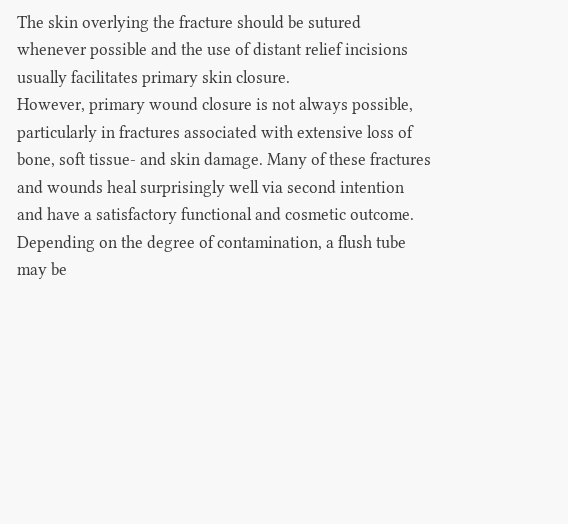The skin overlying the fracture should be sutured whenever possible and the use of distant relief incisions usually facilitates primary skin closure.
However, primary wound closure is not always possible, particularly in fractures associated with extensive loss of bone, soft tissue- and skin damage. Many of these fractures and wounds heal surprisingly well via second intention and have a satisfactory functional and cosmetic outcome. Depending on the degree of contamination, a flush tube may be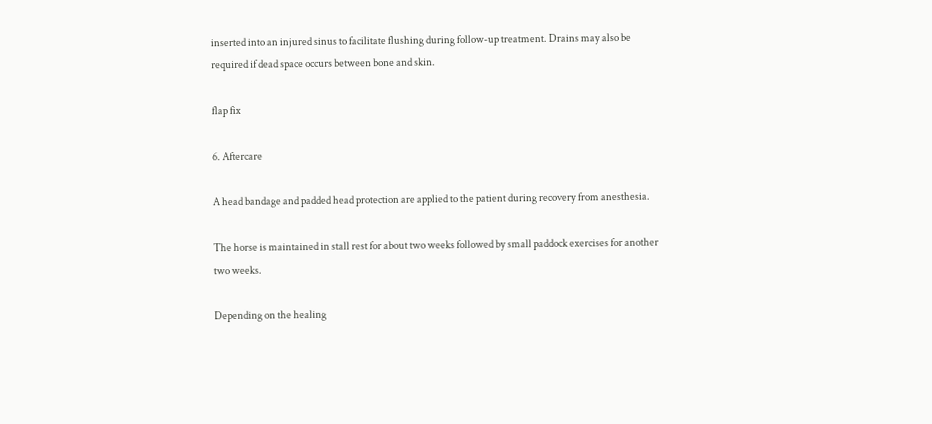inserted into an injured sinus to facilitate flushing during follow-up treatment. Drains may also be required if dead space occurs between bone and skin.

flap fix

6. Aftercare

A head bandage and padded head protection are applied to the patient during recovery from anesthesia.

The horse is maintained in stall rest for about two weeks followed by small paddock exercises for another two weeks.

Depending on the healing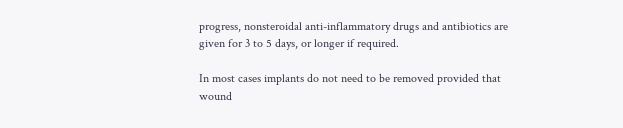progress, nonsteroidal anti-inflammatory drugs and antibiotics are given for 3 to 5 days, or longer if required.

In most cases implants do not need to be removed provided that wound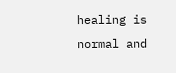healing is normal and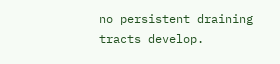no persistent draining tracts develop.